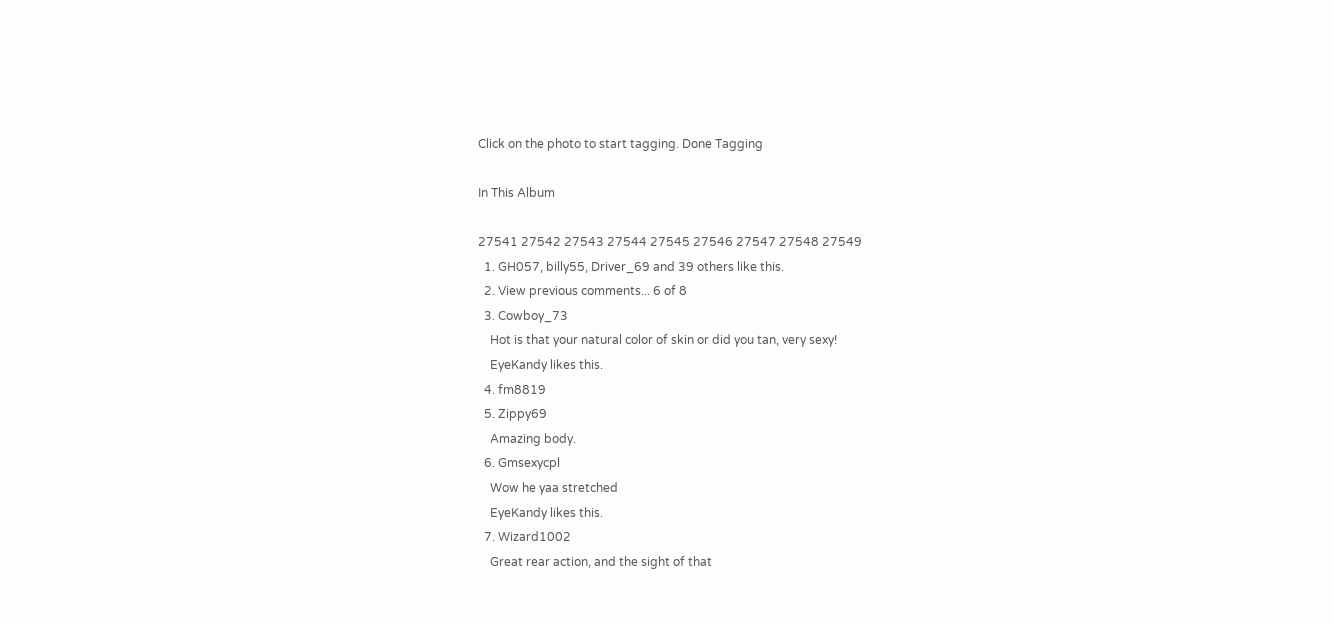Click on the photo to start tagging. Done Tagging

In This Album

27541 27542 27543 27544 27545 27546 27547 27548 27549
  1. GH057, billy55, Driver_69 and 39 others like this.
  2. View previous comments... 6 of 8
  3. Cowboy_73
    Hot is that your natural color of skin or did you tan, very sexy!
    EyeKandy likes this.
  4. fm8819
  5. Zippy69
    Amazing body.
  6. Gmsexycpl
    Wow he yaa stretched
    EyeKandy likes this.
  7. Wizard1002
    Great rear action, and the sight of that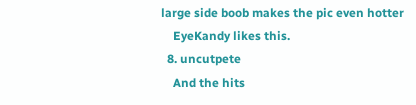large side boob makes the pic even hotter
    EyeKandy likes this.
  8. uncutpete
    And the hits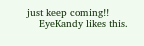just keep coming!!
    EyeKandy likes this.